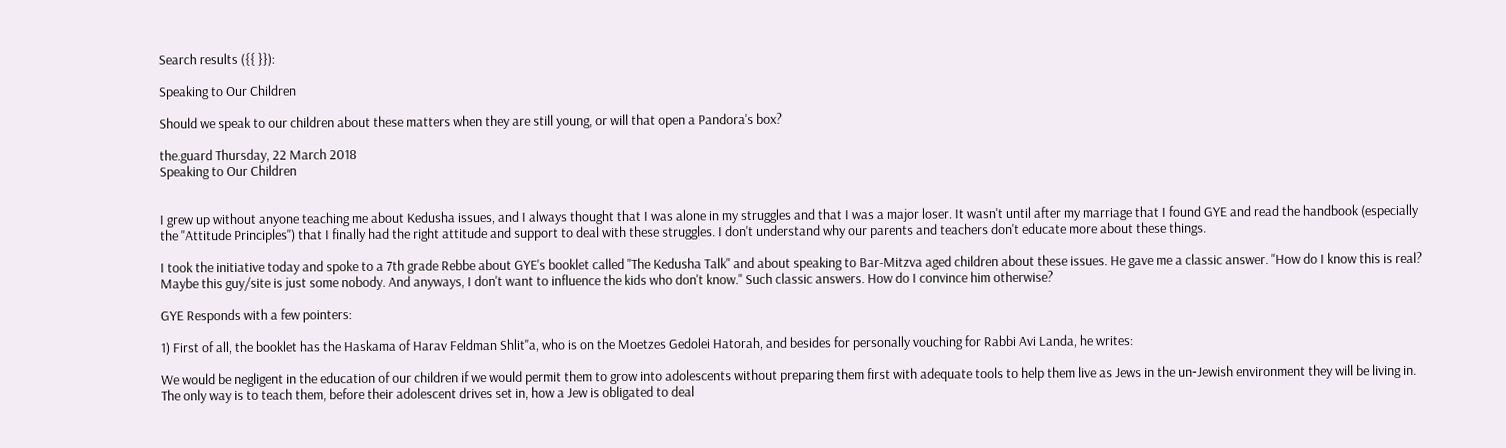Search results ({{ }}):

Speaking to Our Children

Should we speak to our children about these matters when they are still young, or will that open a Pandora's box?

the.guard Thursday, 22 March 2018
Speaking to Our Children


I grew up without anyone teaching me about Kedusha issues, and I always thought that I was alone in my struggles and that I was a major loser. It wasn't until after my marriage that I found GYE and read the handbook (especially the "Attitude Principles") that I finally had the right attitude and support to deal with these struggles. I don't understand why our parents and teachers don't educate more about these things.

I took the initiative today and spoke to a 7th grade Rebbe about GYE's booklet called "The Kedusha Talk" and about speaking to Bar-Mitzva aged children about these issues. He gave me a classic answer. "How do I know this is real? Maybe this guy/site is just some nobody. And anyways, I don't want to influence the kids who don't know." Such classic answers. How do I convince him otherwise?

GYE Responds with a few pointers:

1) First of all, the booklet has the Haskama of Harav Feldman Shlit"a, who is on the Moetzes Gedolei Hatorah, and besides for personally vouching for Rabbi Avi Landa, he writes:

We would be negligent in the education of our children if we would permit them to grow into adolescents without preparing them first with adequate tools to help them live as Jews in the un‐Jewish environment they will be living in. The only way is to teach them, before their adolescent drives set in, how a Jew is obligated to deal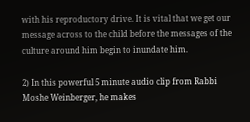with his reproductory drive. It is vital that we get our message across to the child before the messages of the culture around him begin to inundate him.

2) In this powerful 5 minute audio clip from Rabbi Moshe Weinberger, he makes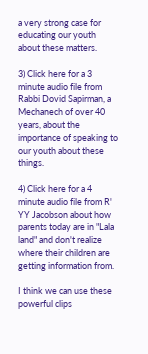a very strong case for educating our youth about these matters.

3) Click here for a 3 minute audio file from Rabbi Dovid Sapirman, a Mechanech of over 40 years, about the importance of speaking to our youth about these things.

4) Click here for a 4 minute audio file from R' YY Jacobson about how parents today are in "Lala land" and don't realize where their children are getting information from.

I think we can use these powerful clips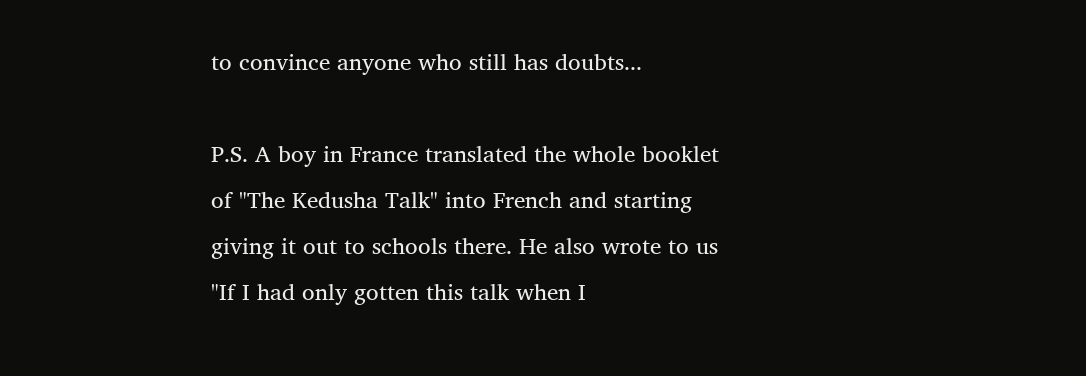to convince anyone who still has doubts...

P.S. A boy in France translated the whole booklet of "The Kedusha Talk" into French and starting giving it out to schools there. He also wrote to us "If I had only gotten this talk when I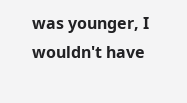was younger, I wouldn't have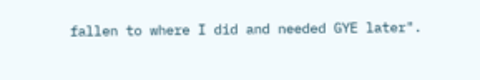fallen to where I did and needed GYE later".